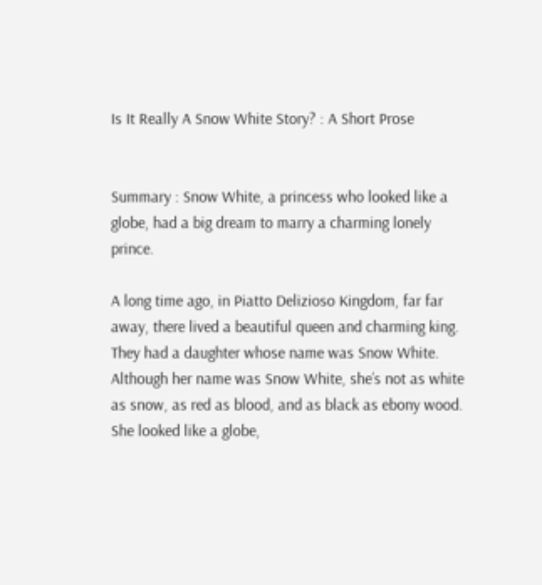Is It Really A Snow White Story? : A Short Prose


Summary : Snow White, a princess who looked like a globe, had a big dream to marry a charming lonely prince.

A long time ago, in Piatto Delizioso Kingdom, far far away, there lived a beautiful queen and charming king. They had a daughter whose name was Snow White. Although her name was Snow White, she’s not as white as snow, as red as blood, and as black as ebony wood. She looked like a globe,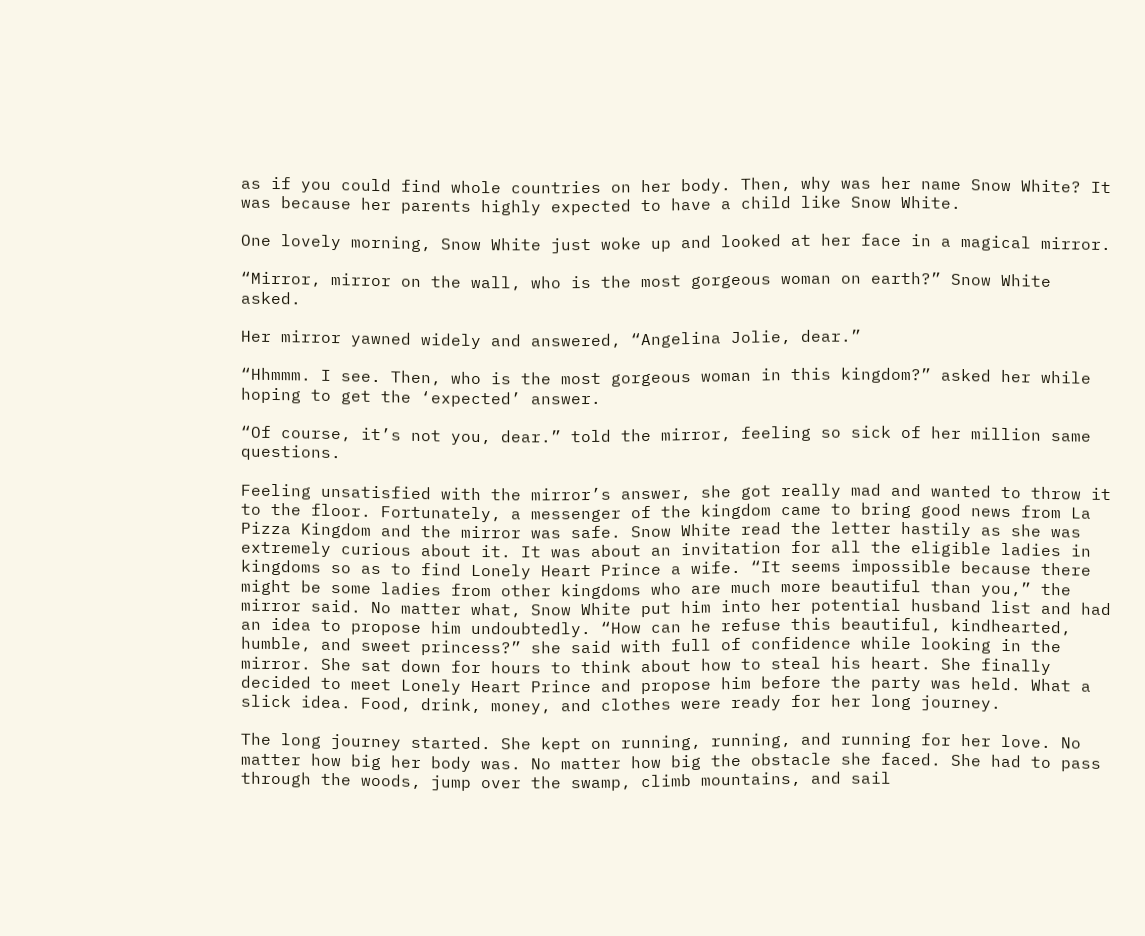as if you could find whole countries on her body. Then, why was her name Snow White? It was because her parents highly expected to have a child like Snow White.

One lovely morning, Snow White just woke up and looked at her face in a magical mirror.

“Mirror, mirror on the wall, who is the most gorgeous woman on earth?” Snow White asked.

Her mirror yawned widely and answered, “Angelina Jolie, dear.”

“Hhmmm. I see. Then, who is the most gorgeous woman in this kingdom?” asked her while hoping to get the ‘expected’ answer.

“Of course, it’s not you, dear.” told the mirror, feeling so sick of her million same questions.

Feeling unsatisfied with the mirror’s answer, she got really mad and wanted to throw it to the floor. Fortunately, a messenger of the kingdom came to bring good news from La Pizza Kingdom and the mirror was safe. Snow White read the letter hastily as she was extremely curious about it. It was about an invitation for all the eligible ladies in kingdoms so as to find Lonely Heart Prince a wife. “It seems impossible because there might be some ladies from other kingdoms who are much more beautiful than you,” the mirror said. No matter what, Snow White put him into her potential husband list and had an idea to propose him undoubtedly. “How can he refuse this beautiful, kindhearted, humble, and sweet princess?” she said with full of confidence while looking in the mirror. She sat down for hours to think about how to steal his heart. She finally decided to meet Lonely Heart Prince and propose him before the party was held. What a slick idea. Food, drink, money, and clothes were ready for her long journey.

The long journey started. She kept on running, running, and running for her love. No matter how big her body was. No matter how big the obstacle she faced. She had to pass through the woods, jump over the swamp, climb mountains, and sail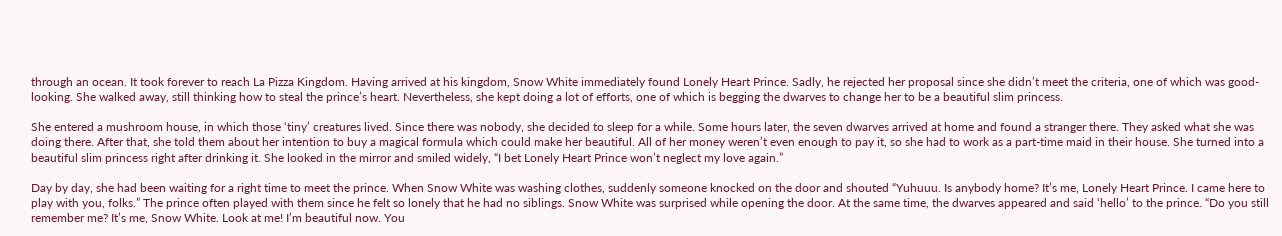through an ocean. It took forever to reach La Pizza Kingdom. Having arrived at his kingdom, Snow White immediately found Lonely Heart Prince. Sadly, he rejected her proposal since she didn’t meet the criteria, one of which was good-looking. She walked away, still thinking how to steal the prince’s heart. Nevertheless, she kept doing a lot of efforts, one of which is begging the dwarves to change her to be a beautiful slim princess.

She entered a mushroom house, in which those ‘tiny’ creatures lived. Since there was nobody, she decided to sleep for a while. Some hours later, the seven dwarves arrived at home and found a stranger there. They asked what she was doing there. After that, she told them about her intention to buy a magical formula which could make her beautiful. All of her money weren’t even enough to pay it, so she had to work as a part-time maid in their house. She turned into a beautiful slim princess right after drinking it. She looked in the mirror and smiled widely, “I bet Lonely Heart Prince won’t neglect my love again.”

Day by day, she had been waiting for a right time to meet the prince. When Snow White was washing clothes, suddenly someone knocked on the door and shouted “Yuhuuu. Is anybody home? It’s me, Lonely Heart Prince. I came here to play with you, folks.” The prince often played with them since he felt so lonely that he had no siblings. Snow White was surprised while opening the door. At the same time, the dwarves appeared and said ‘hello’ to the prince. “Do you still remember me? It’s me, Snow White. Look at me! I’m beautiful now. You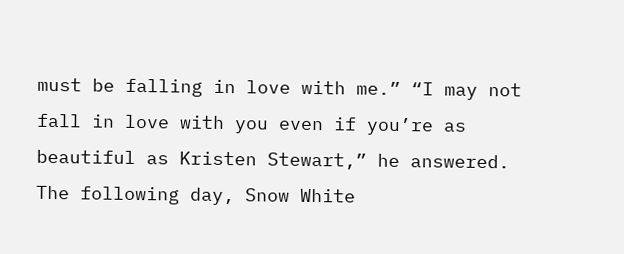must be falling in love with me.” “I may not fall in love with you even if you’re as beautiful as Kristen Stewart,” he answered. The following day, Snow White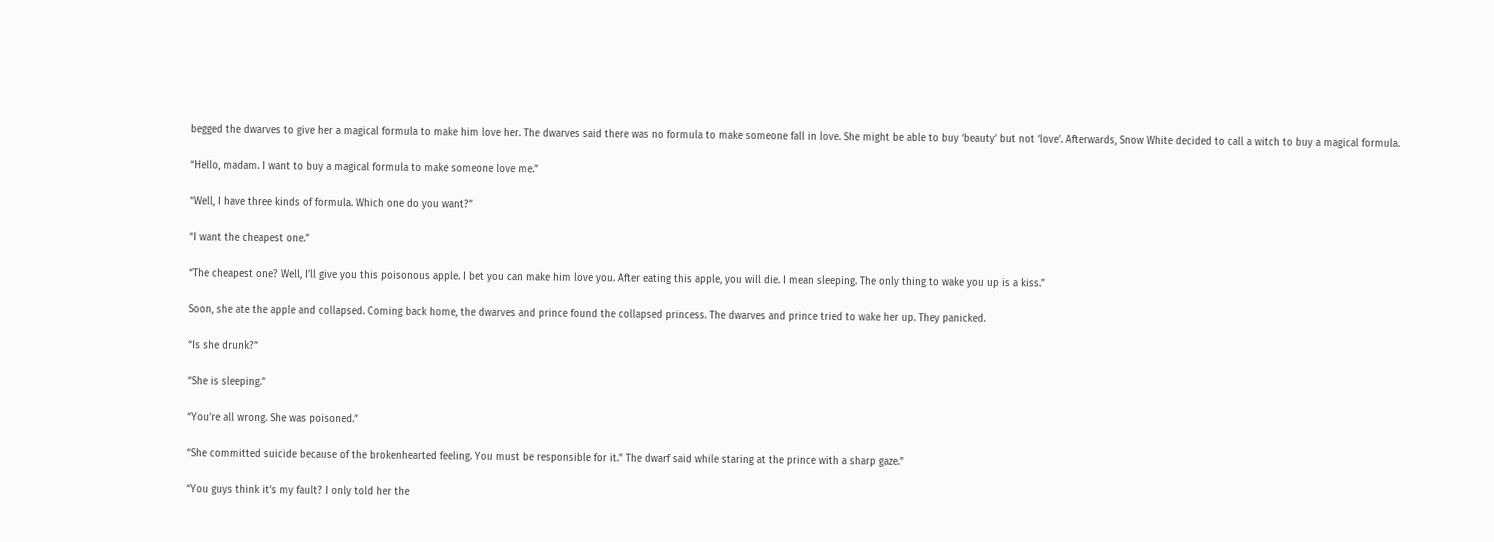begged the dwarves to give her a magical formula to make him love her. The dwarves said there was no formula to make someone fall in love. She might be able to buy ‘beauty’ but not ‘love’. Afterwards, Snow White decided to call a witch to buy a magical formula.

“Hello, madam. I want to buy a magical formula to make someone love me.”

“Well, I have three kinds of formula. Which one do you want?”

“I want the cheapest one.”

“The cheapest one? Well, I’ll give you this poisonous apple. I bet you can make him love you. After eating this apple, you will die. I mean sleeping. The only thing to wake you up is a kiss.”

Soon, she ate the apple and collapsed. Coming back home, the dwarves and prince found the collapsed princess. The dwarves and prince tried to wake her up. They panicked.

“Is she drunk?”

“She is sleeping.”

“You’re all wrong. She was poisoned.”

“She committed suicide because of the brokenhearted feeling. You must be responsible for it.” The dwarf said while staring at the prince with a sharp gaze.”

“You guys think it’s my fault? I only told her the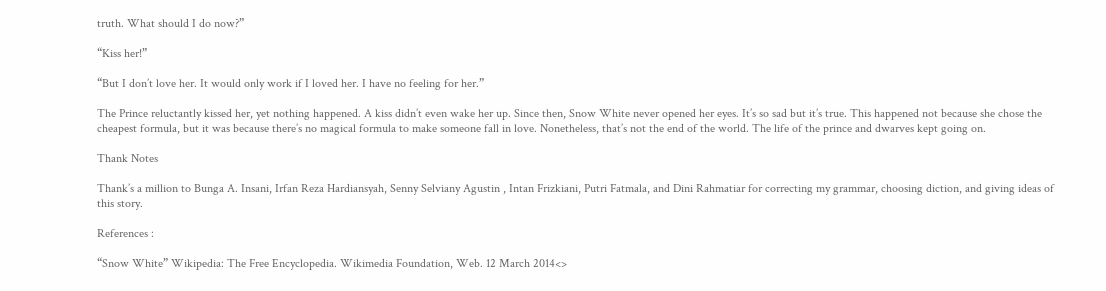truth. What should I do now?”

“Kiss her!”

“But I don’t love her. It would only work if I loved her. I have no feeling for her.”

The Prince reluctantly kissed her, yet nothing happened. A kiss didn’t even wake her up. Since then, Snow White never opened her eyes. It’s so sad but it’s true. This happened not because she chose the cheapest formula, but it was because there’s no magical formula to make someone fall in love. Nonetheless, that’s not the end of the world. The life of the prince and dwarves kept going on.

Thank Notes

Thank’s a million to Bunga A. Insani, Irfan Reza Hardiansyah, Senny Selviany Agustin , Intan Frizkiani, Putri Fatmala, and Dini Rahmatiar for correcting my grammar, choosing diction, and giving ideas of this story.

References :

“Snow White” Wikipedia: The Free Encyclopedia. Wikimedia Foundation, Web. 12 March 2014<>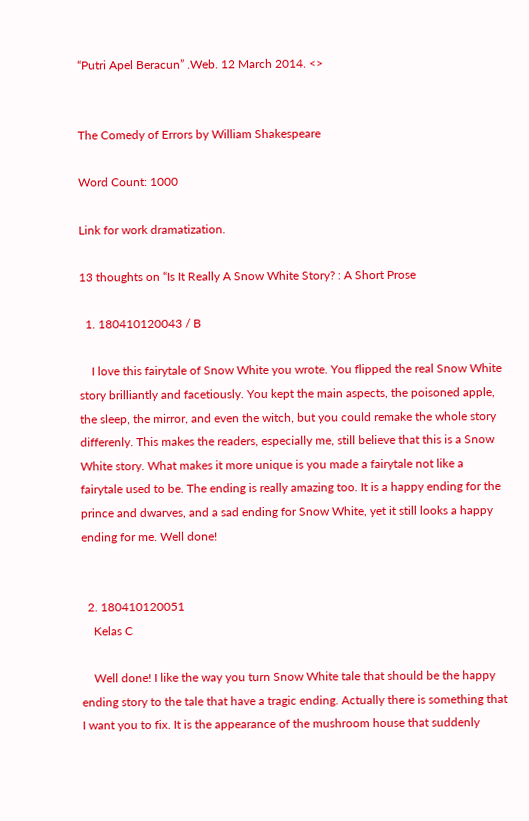“Putri Apel Beracun” .Web. 12 March 2014. <>


The Comedy of Errors by William Shakespeare

Word Count: 1000

Link for work dramatization.

13 thoughts on “Is It Really A Snow White Story? : A Short Prose

  1. 180410120043 / B

    I love this fairytale of Snow White you wrote. You flipped the real Snow White story brilliantly and facetiously. You kept the main aspects, the poisoned apple, the sleep, the mirror, and even the witch, but you could remake the whole story differenly. This makes the readers, especially me, still believe that this is a Snow White story. What makes it more unique is you made a fairytale not like a fairytale used to be. The ending is really amazing too. It is a happy ending for the prince and dwarves, and a sad ending for Snow White, yet it still looks a happy ending for me. Well done!


  2. 180410120051
    Kelas C

    Well done! I like the way you turn Snow White tale that should be the happy ending story to the tale that have a tragic ending. Actually there is something that I want you to fix. It is the appearance of the mushroom house that suddenly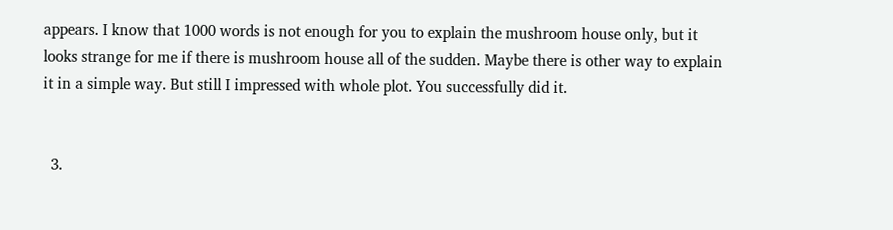appears. I know that 1000 words is not enough for you to explain the mushroom house only, but it looks strange for me if there is mushroom house all of the sudden. Maybe there is other way to explain it in a simple way. But still I impressed with whole plot. You successfully did it.


  3.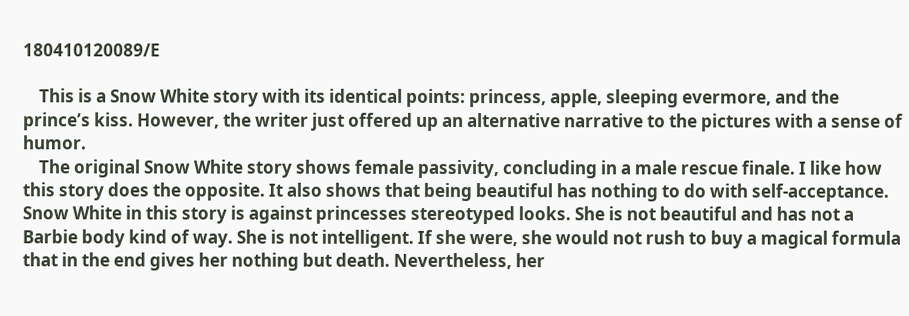180410120089/E

    This is a Snow White story with its identical points: princess, apple, sleeping evermore, and the prince’s kiss. However, the writer just offered up an alternative narrative to the pictures with a sense of humor.
    The original Snow White story shows female passivity, concluding in a male rescue finale. I like how this story does the opposite. It also shows that being beautiful has nothing to do with self-acceptance. Snow White in this story is against princesses stereotyped looks. She is not beautiful and has not a Barbie body kind of way. She is not intelligent. If she were, she would not rush to buy a magical formula that in the end gives her nothing but death. Nevertheless, her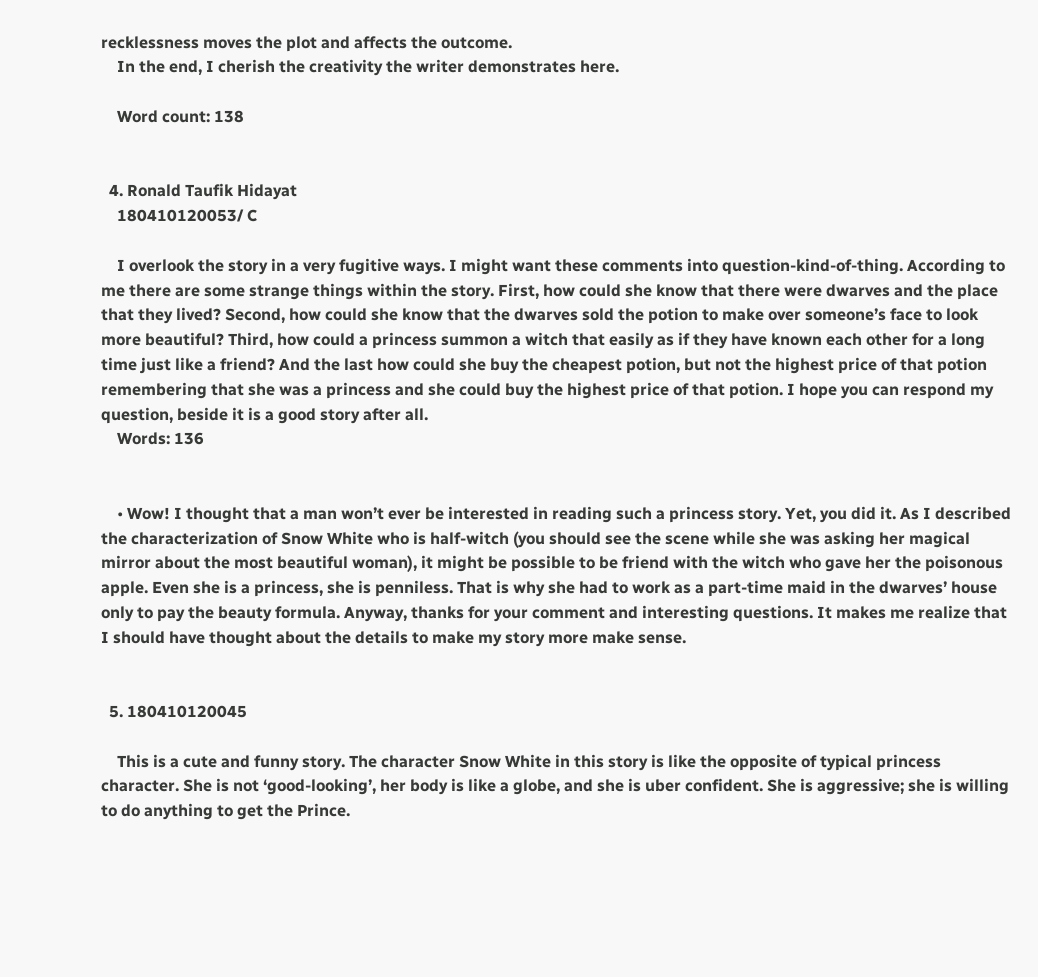recklessness moves the plot and affects the outcome.
    In the end, I cherish the creativity the writer demonstrates here.

    Word count: 138


  4. Ronald Taufik Hidayat
    180410120053/ C

    I overlook the story in a very fugitive ways. I might want these comments into question-kind-of-thing. According to me there are some strange things within the story. First, how could she know that there were dwarves and the place that they lived? Second, how could she know that the dwarves sold the potion to make over someone’s face to look more beautiful? Third, how could a princess summon a witch that easily as if they have known each other for a long time just like a friend? And the last how could she buy the cheapest potion, but not the highest price of that potion remembering that she was a princess and she could buy the highest price of that potion. I hope you can respond my question, beside it is a good story after all.
    Words: 136


    • Wow! I thought that a man won’t ever be interested in reading such a princess story. Yet, you did it. As I described the characterization of Snow White who is half-witch (you should see the scene while she was asking her magical mirror about the most beautiful woman), it might be possible to be friend with the witch who gave her the poisonous apple. Even she is a princess, she is penniless. That is why she had to work as a part-time maid in the dwarves’ house only to pay the beauty formula. Anyway, thanks for your comment and interesting questions. It makes me realize that I should have thought about the details to make my story more make sense.


  5. 180410120045

    This is a cute and funny story. The character Snow White in this story is like the opposite of typical princess character. She is not ‘good-looking’, her body is like a globe, and she is uber confident. She is aggressive; she is willing to do anything to get the Prince.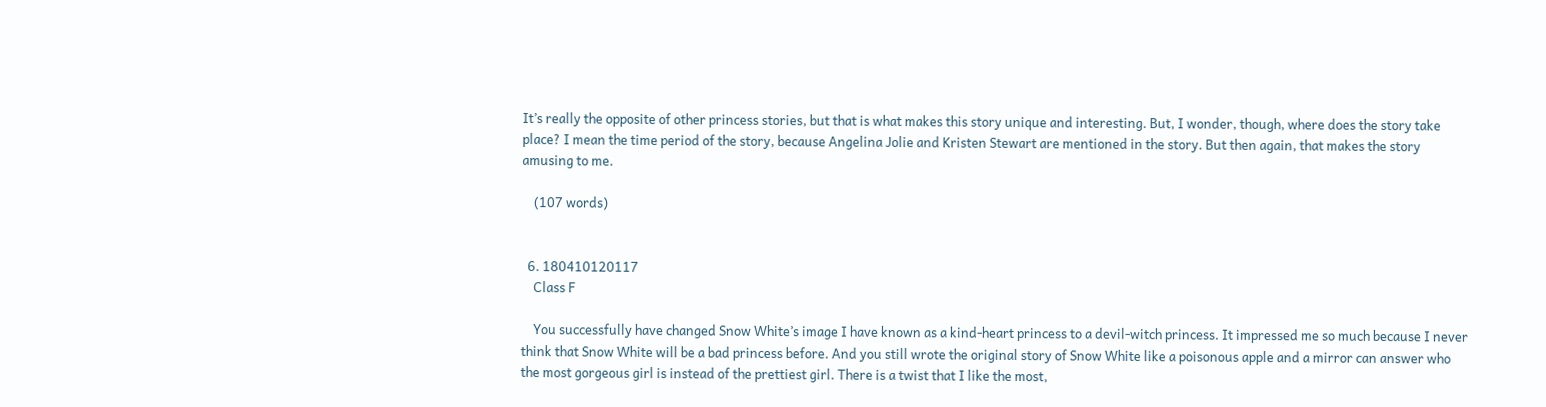It’s really the opposite of other princess stories, but that is what makes this story unique and interesting. But, I wonder, though, where does the story take place? I mean the time period of the story, because Angelina Jolie and Kristen Stewart are mentioned in the story. But then again, that makes the story amusing to me.

    (107 words)


  6. 180410120117
    Class F

    You successfully have changed Snow White’s image I have known as a kind-heart princess to a devil-witch princess. It impressed me so much because I never think that Snow White will be a bad princess before. And you still wrote the original story of Snow White like a poisonous apple and a mirror can answer who the most gorgeous girl is instead of the prettiest girl. There is a twist that I like the most,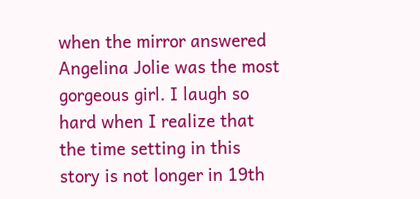when the mirror answered Angelina Jolie was the most gorgeous girl. I laugh so hard when I realize that the time setting in this story is not longer in 19th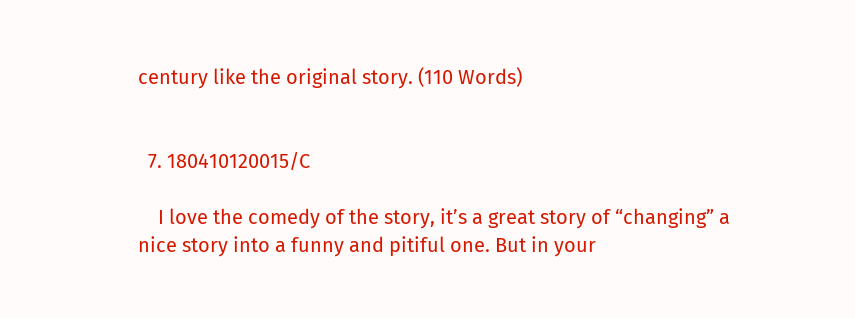century like the original story. (110 Words)


  7. 180410120015/C

    I love the comedy of the story, it’s a great story of “changing” a nice story into a funny and pitiful one. But in your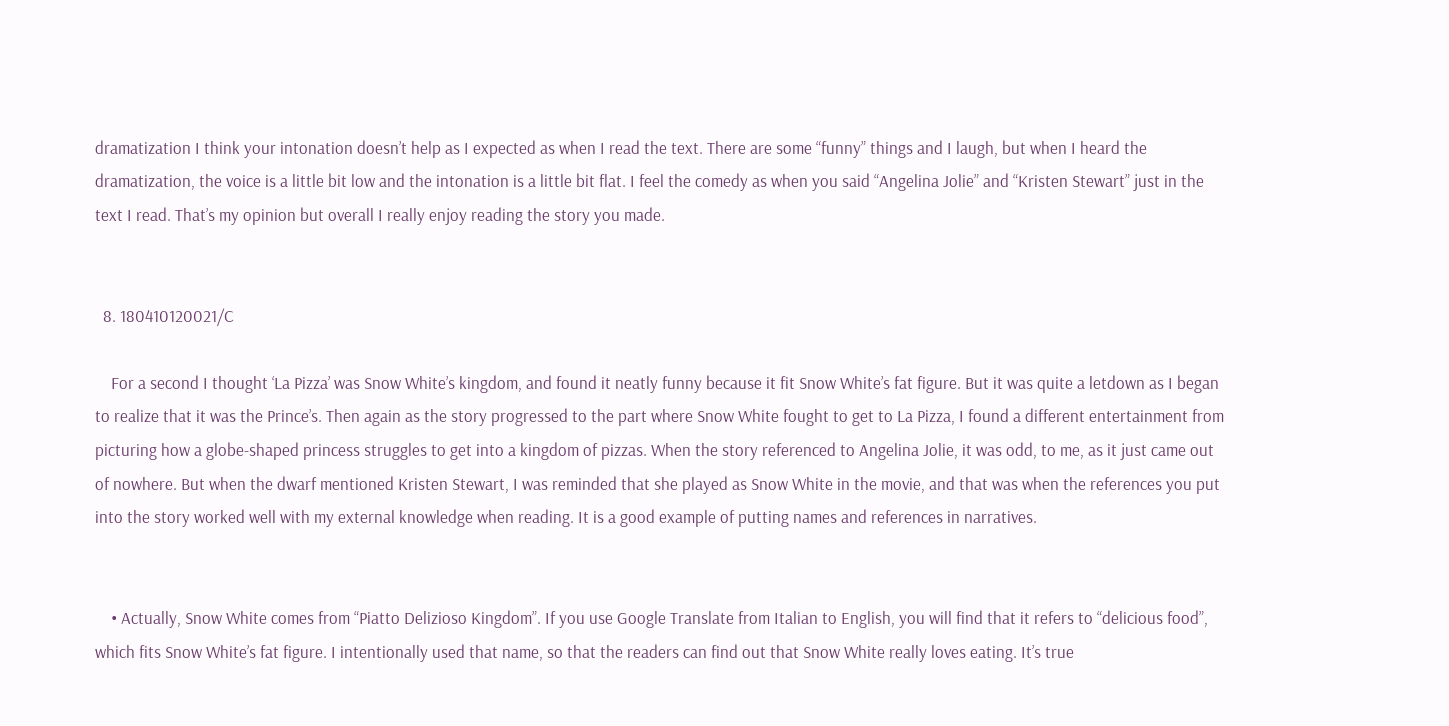dramatization I think your intonation doesn’t help as I expected as when I read the text. There are some “funny” things and I laugh, but when I heard the dramatization, the voice is a little bit low and the intonation is a little bit flat. I feel the comedy as when you said “Angelina Jolie” and “Kristen Stewart” just in the text I read. That’s my opinion but overall I really enjoy reading the story you made.


  8. 180410120021/C

    For a second I thought ‘La Pizza’ was Snow White’s kingdom, and found it neatly funny because it fit Snow White’s fat figure. But it was quite a letdown as I began to realize that it was the Prince’s. Then again as the story progressed to the part where Snow White fought to get to La Pizza, I found a different entertainment from picturing how a globe-shaped princess struggles to get into a kingdom of pizzas. When the story referenced to Angelina Jolie, it was odd, to me, as it just came out of nowhere. But when the dwarf mentioned Kristen Stewart, I was reminded that she played as Snow White in the movie, and that was when the references you put into the story worked well with my external knowledge when reading. It is a good example of putting names and references in narratives.


    • Actually, Snow White comes from “Piatto Delizioso Kingdom”. If you use Google Translate from Italian to English, you will find that it refers to “delicious food”, which fits Snow White’s fat figure. I intentionally used that name, so that the readers can find out that Snow White really loves eating. It’s true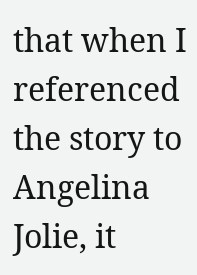that when I referenced the story to Angelina Jolie, it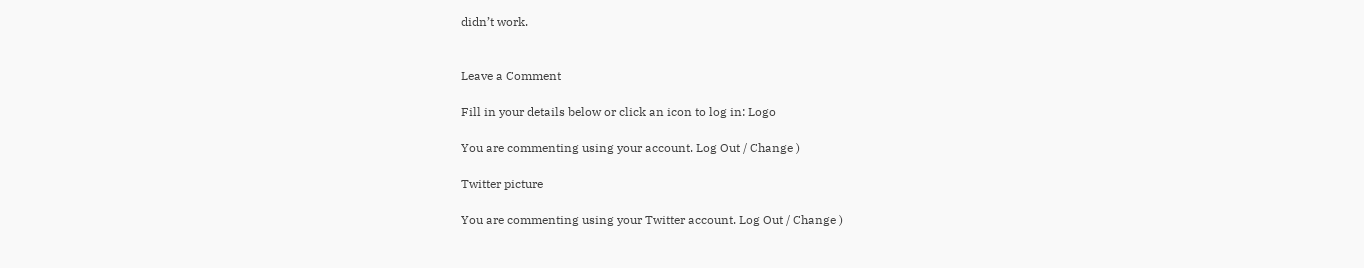didn’t work.


Leave a Comment

Fill in your details below or click an icon to log in: Logo

You are commenting using your account. Log Out / Change )

Twitter picture

You are commenting using your Twitter account. Log Out / Change )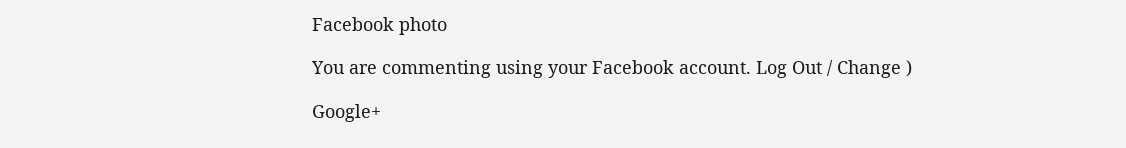Facebook photo

You are commenting using your Facebook account. Log Out / Change )

Google+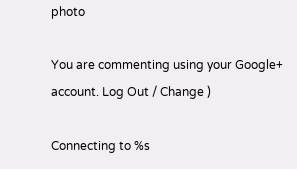photo

You are commenting using your Google+ account. Log Out / Change )

Connecting to %s